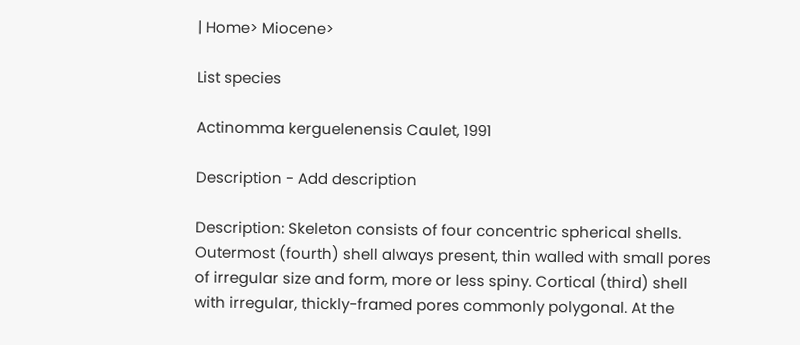| Home> Miocene>

List species

Actinomma kerguelenensis Caulet, 1991

Description - Add description

Description: Skeleton consists of four concentric spherical shells. Outermost (fourth) shell always present, thin walled with small pores of irregular size and form, more or less spiny. Cortical (third) shell with irregular, thickly-framed pores commonly polygonal. At the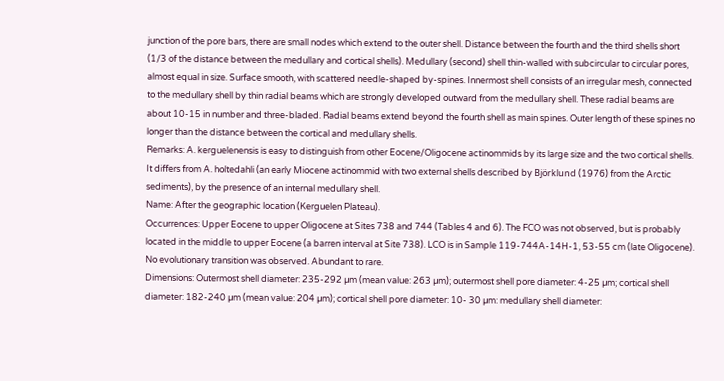junction of the pore bars, there are small nodes which extend to the outer shell. Distance between the fourth and the third shells short (1/3 of the distance between the medullary and cortical shells). Medullary (second) shell thin-walled with subcircular to circular pores, almost equal in size. Surface smooth, with scattered needle-shaped by-spines. Innermost shell consists of an irregular mesh, connected to the medullary shell by thin radial beams which are strongly developed outward from the medullary shell. These radial beams are about 10-15 in number and three-bladed. Radial beams extend beyond the fourth shell as main spines. Outer length of these spines no longer than the distance between the cortical and medullary shells.
Remarks: A. kerguelenensis is easy to distinguish from other Eocene/Oligocene actinommids by its large size and the two cortical shells. It differs from A. holtedahli (an early Miocene actinommid with two external shells described by Björklund (1976) from the Arctic sediments), by the presence of an internal medullary shell.
Name: After the geographic location (Kerguelen Plateau).
Occurrences: Upper Eocene to upper Oligocene at Sites 738 and 744 (Tables 4 and 6). The FCO was not observed, but is probably located in the middle to upper Eocene (a barren interval at Site 738). LCO is in Sample 119-744A-14H-1, 53-55 cm (late Oligocene). No evolutionary transition was observed. Abundant to rare.
Dimensions: Outermost shell diameter: 235-292 µm (mean value: 263 µm); outermost shell pore diameter: 4-25 µm; cortical shell diameter: 182-240 µm (mean value: 204 µm); cortical shell pore diameter: 10- 30 µm: medullary shell diameter: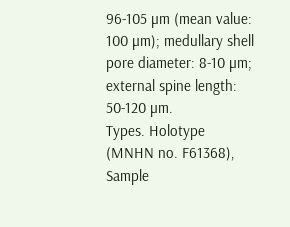96-105 µm (mean value: 100 µm); medullary shell pore diameter: 8-10 µm; external spine length: 50-120 µm.
Types. Holotype (MNHN no. F61368), Sample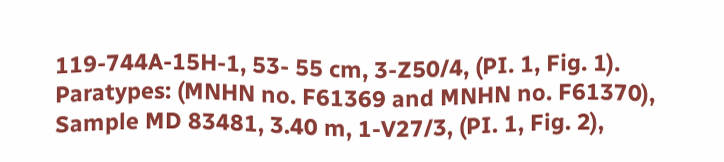119-744A-15H-1, 53- 55 cm, 3-Z50/4, (PI. 1, Fig. 1). Paratypes: (MNHN no. F61369 and MNHN no. F61370), Sample MD 83481, 3.40 m, 1-V27/3, (PI. 1, Fig. 2),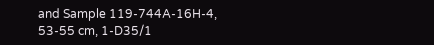and Sample 119-744A-16H-4, 53-55 cm, 1-D35/1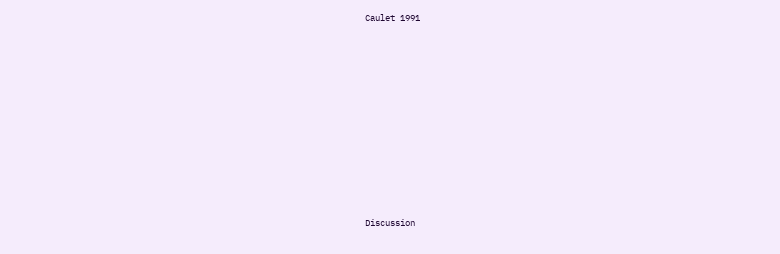Caulet 1991











Discussion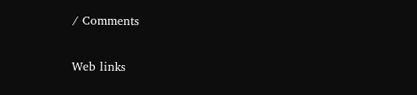/ Comments


Web links